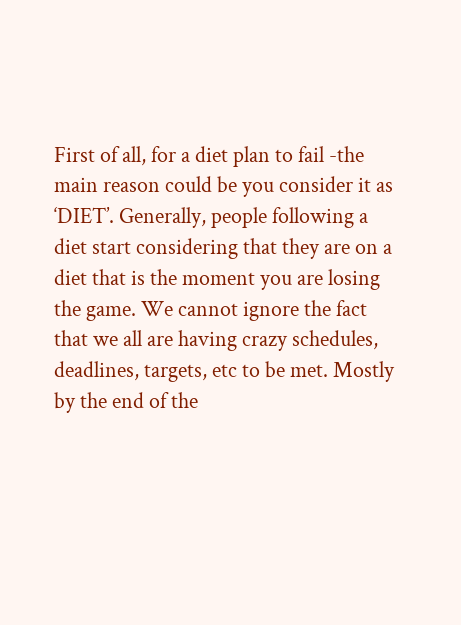First of all, for a diet plan to fail -the main reason could be you consider it as ‘DIET’. Generally, people following a diet start considering that they are on a diet that is the moment you are losing the game. We cannot ignore the fact that we all are having crazy schedules, deadlines, targets, etc to be met. Mostly by the end of the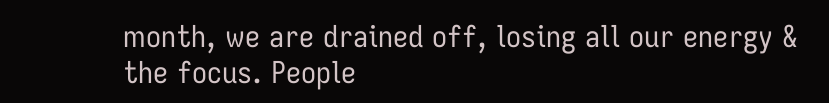month, we are drained off, losing all our energy & the focus. People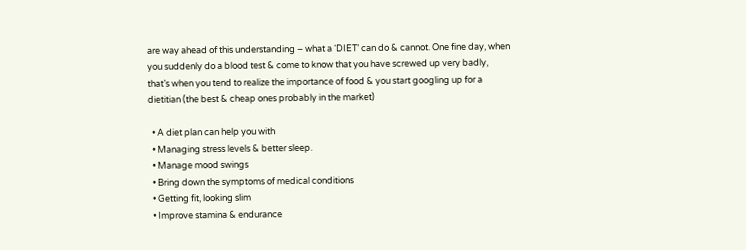are way ahead of this understanding – what a ‘DIET’ can do & cannot. One fine day, when you suddenly do a blood test & come to know that you have screwed up very badly, that’s when you tend to realize the importance of food & you start googling up for a dietitian (the best & cheap ones probably in the market)

  • A diet plan can help you with
  • Managing stress levels & better sleep.
  • Manage mood swings
  • Bring down the symptoms of medical conditions
  • Getting fit, looking slim
  • Improve stamina & endurance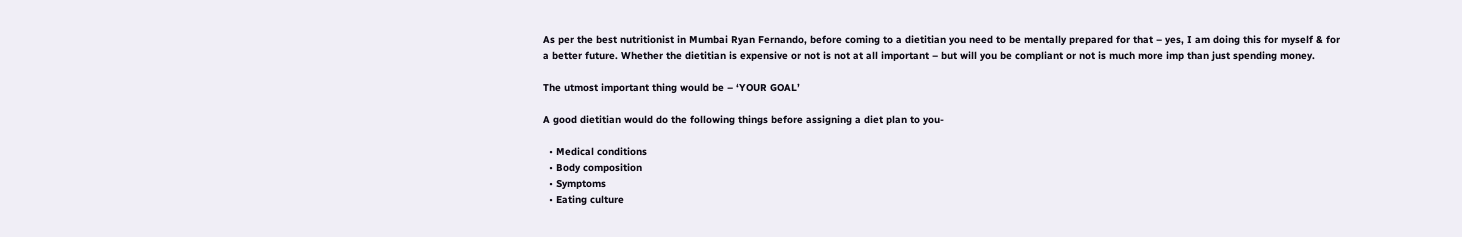As per the best nutritionist in Mumbai Ryan Fernando, before coming to a dietitian you need to be mentally prepared for that – yes, I am doing this for myself & for a better future. Whether the dietitian is expensive or not is not at all important – but will you be compliant or not is much more imp than just spending money.

The utmost important thing would be – ‘YOUR GOAL’

A good dietitian would do the following things before assigning a diet plan to you-

  • Medical conditions
  • Body composition
  • Symptoms
  • Eating culture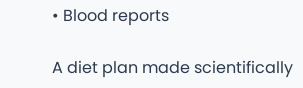• Blood reports

A diet plan made scientifically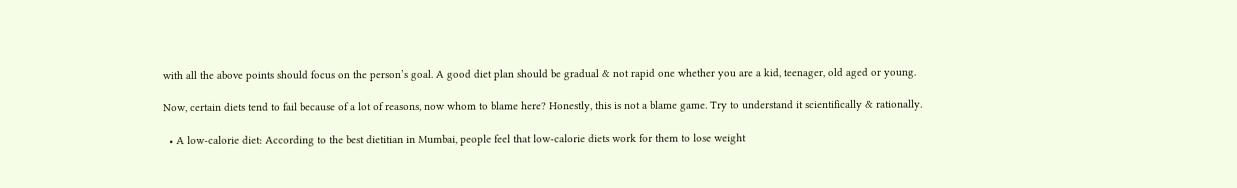with all the above points should focus on the person’s goal. A good diet plan should be gradual & not rapid one whether you are a kid, teenager, old aged or young.

Now, certain diets tend to fail because of a lot of reasons, now whom to blame here? Honestly, this is not a blame game. Try to understand it scientifically & rationally.

  • A low-calorie diet: According to the best dietitian in Mumbai, people feel that low-calorie diets work for them to lose weight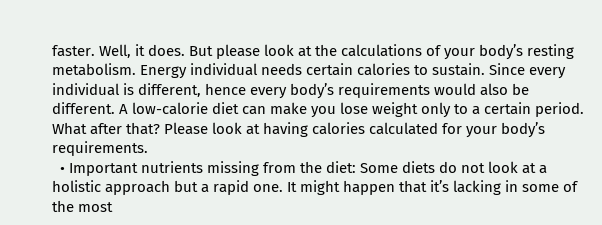faster. Well, it does. But please look at the calculations of your body’s resting metabolism. Energy individual needs certain calories to sustain. Since every individual is different, hence every body’s requirements would also be different. A low-calorie diet can make you lose weight only to a certain period. What after that? Please look at having calories calculated for your body’s requirements.
  • Important nutrients missing from the diet: Some diets do not look at a holistic approach but a rapid one. It might happen that it’s lacking in some of the most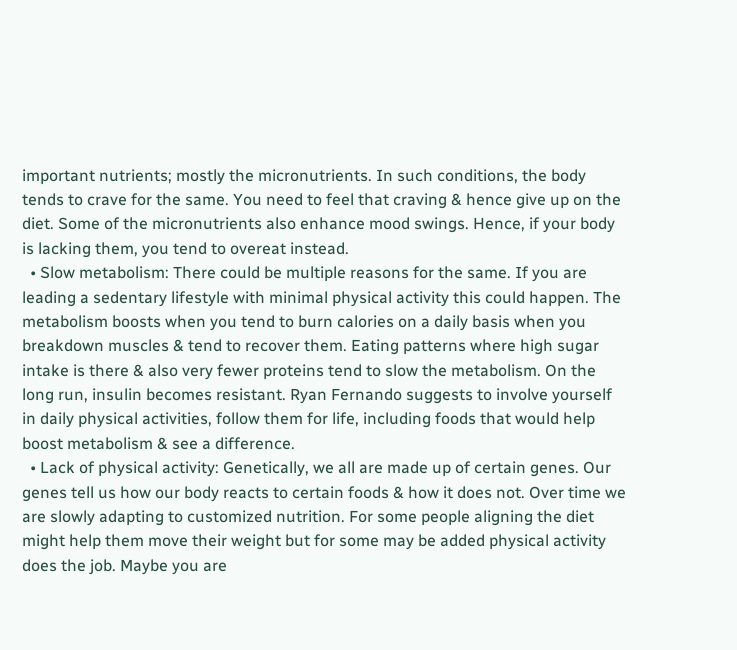important nutrients; mostly the micronutrients. In such conditions, the body tends to crave for the same. You need to feel that craving & hence give up on the diet. Some of the micronutrients also enhance mood swings. Hence, if your body is lacking them, you tend to overeat instead.
  • Slow metabolism: There could be multiple reasons for the same. If you are leading a sedentary lifestyle with minimal physical activity this could happen. The metabolism boosts when you tend to burn calories on a daily basis when you breakdown muscles & tend to recover them. Eating patterns where high sugar intake is there & also very fewer proteins tend to slow the metabolism. On the long run, insulin becomes resistant. Ryan Fernando suggests to involve yourself in daily physical activities, follow them for life, including foods that would help boost metabolism & see a difference.
  • Lack of physical activity: Genetically, we all are made up of certain genes. Our genes tell us how our body reacts to certain foods & how it does not. Over time we are slowly adapting to customized nutrition. For some people aligning the diet might help them move their weight but for some may be added physical activity does the job. Maybe you are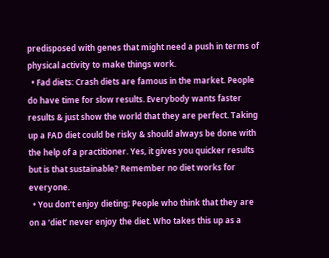predisposed with genes that might need a push in terms of physical activity to make things work.
  • Fad diets: Crash diets are famous in the market. People do have time for slow results. Everybody wants faster results & just show the world that they are perfect. Taking up a FAD diet could be risky & should always be done with the help of a practitioner. Yes, it gives you quicker results but is that sustainable? Remember no diet works for everyone.
  • You don’t enjoy dieting: People who think that they are on a ‘diet’ never enjoy the diet. Who takes this up as a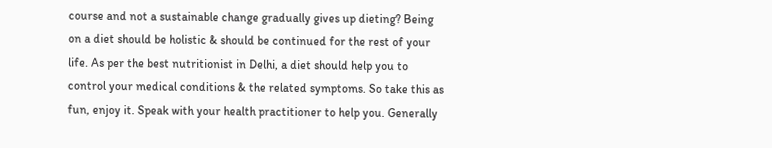course and not a sustainable change gradually gives up dieting? Being on a diet should be holistic & should be continued for the rest of your life. As per the best nutritionist in Delhi, a diet should help you to control your medical conditions & the related symptoms. So take this as fun, enjoy it. Speak with your health practitioner to help you. Generally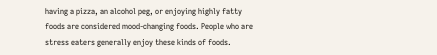having a pizza, an alcohol peg, or enjoying highly fatty foods are considered mood-changing foods. People who are stress eaters generally enjoy these kinds of foods.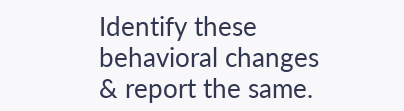Identify these behavioral changes & report the same.